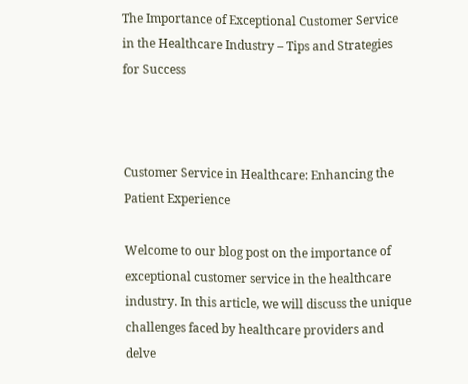The Importance of Exceptional Customer Service in the Healthcare Industry – Tips and Strategies for Success



Customer Service in Healthcare: Enhancing the Patient Experience

Welcome to our blog post on the importance of exceptional customer service in the healthcare industry. In this article, we will discuss the unique challenges faced by healthcare providers and delve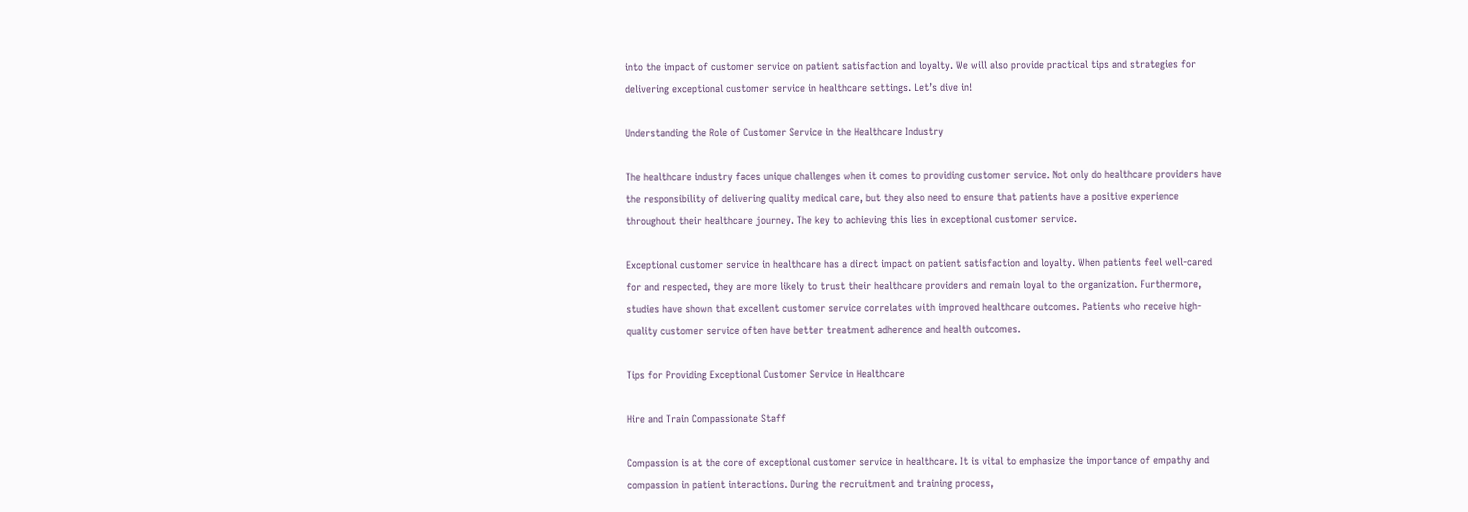into the impact of customer service on patient satisfaction and loyalty. We will also provide practical tips and strategies for delivering exceptional customer service in healthcare settings. Let’s dive in!

Understanding the Role of Customer Service in the Healthcare Industry

The healthcare industry faces unique challenges when it comes to providing customer service. Not only do healthcare providers have the responsibility of delivering quality medical care, but they also need to ensure that patients have a positive experience throughout their healthcare journey. The key to achieving this lies in exceptional customer service.

Exceptional customer service in healthcare has a direct impact on patient satisfaction and loyalty. When patients feel well-cared for and respected, they are more likely to trust their healthcare providers and remain loyal to the organization. Furthermore, studies have shown that excellent customer service correlates with improved healthcare outcomes. Patients who receive high-quality customer service often have better treatment adherence and health outcomes.

Tips for Providing Exceptional Customer Service in Healthcare

Hire and Train Compassionate Staff

Compassion is at the core of exceptional customer service in healthcare. It is vital to emphasize the importance of empathy and compassion in patient interactions. During the recruitment and training process,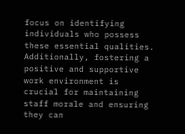focus on identifying individuals who possess these essential qualities. Additionally, fostering a positive and supportive work environment is crucial for maintaining staff morale and ensuring they can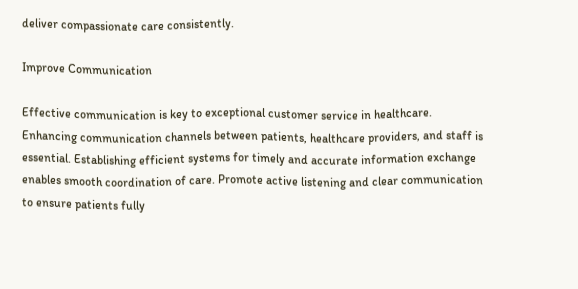deliver compassionate care consistently.

Improve Communication

Effective communication is key to exceptional customer service in healthcare. Enhancing communication channels between patients, healthcare providers, and staff is essential. Establishing efficient systems for timely and accurate information exchange enables smooth coordination of care. Promote active listening and clear communication to ensure patients fully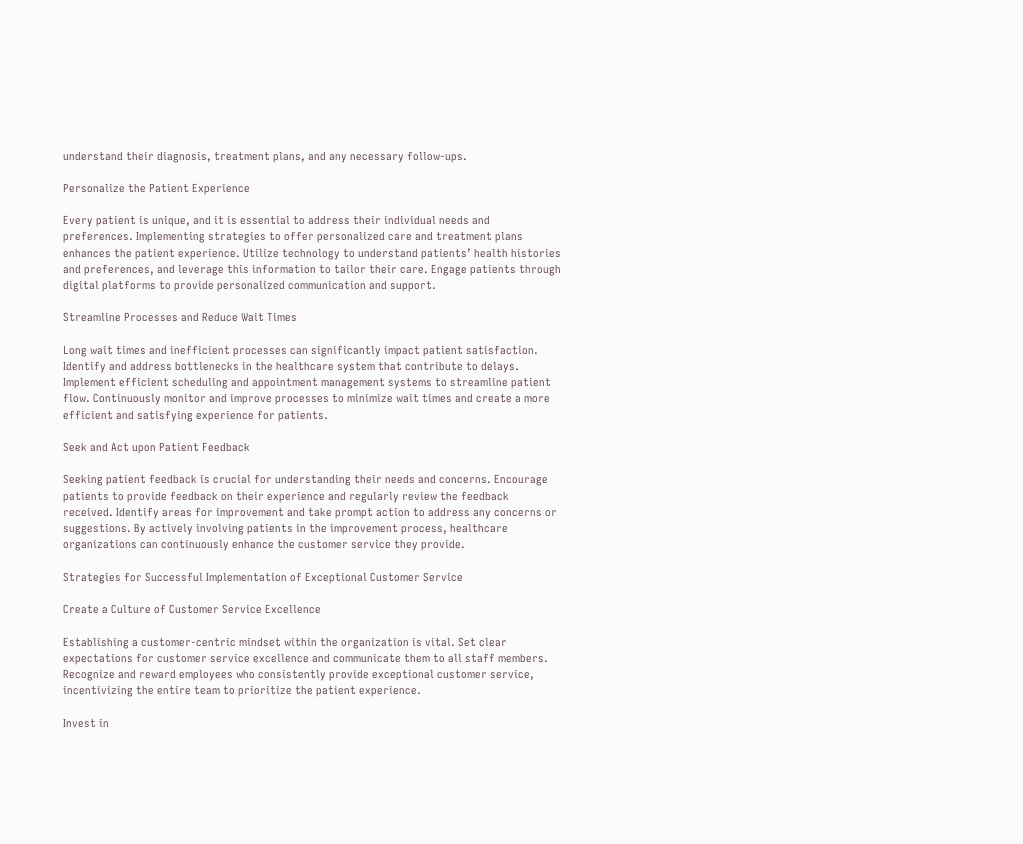understand their diagnosis, treatment plans, and any necessary follow-ups.

Personalize the Patient Experience

Every patient is unique, and it is essential to address their individual needs and preferences. Implementing strategies to offer personalized care and treatment plans enhances the patient experience. Utilize technology to understand patients’ health histories and preferences, and leverage this information to tailor their care. Engage patients through digital platforms to provide personalized communication and support.

Streamline Processes and Reduce Wait Times

Long wait times and inefficient processes can significantly impact patient satisfaction. Identify and address bottlenecks in the healthcare system that contribute to delays. Implement efficient scheduling and appointment management systems to streamline patient flow. Continuously monitor and improve processes to minimize wait times and create a more efficient and satisfying experience for patients.

Seek and Act upon Patient Feedback

Seeking patient feedback is crucial for understanding their needs and concerns. Encourage patients to provide feedback on their experience and regularly review the feedback received. Identify areas for improvement and take prompt action to address any concerns or suggestions. By actively involving patients in the improvement process, healthcare organizations can continuously enhance the customer service they provide.

Strategies for Successful Implementation of Exceptional Customer Service

Create a Culture of Customer Service Excellence

Establishing a customer-centric mindset within the organization is vital. Set clear expectations for customer service excellence and communicate them to all staff members. Recognize and reward employees who consistently provide exceptional customer service, incentivizing the entire team to prioritize the patient experience.

Invest in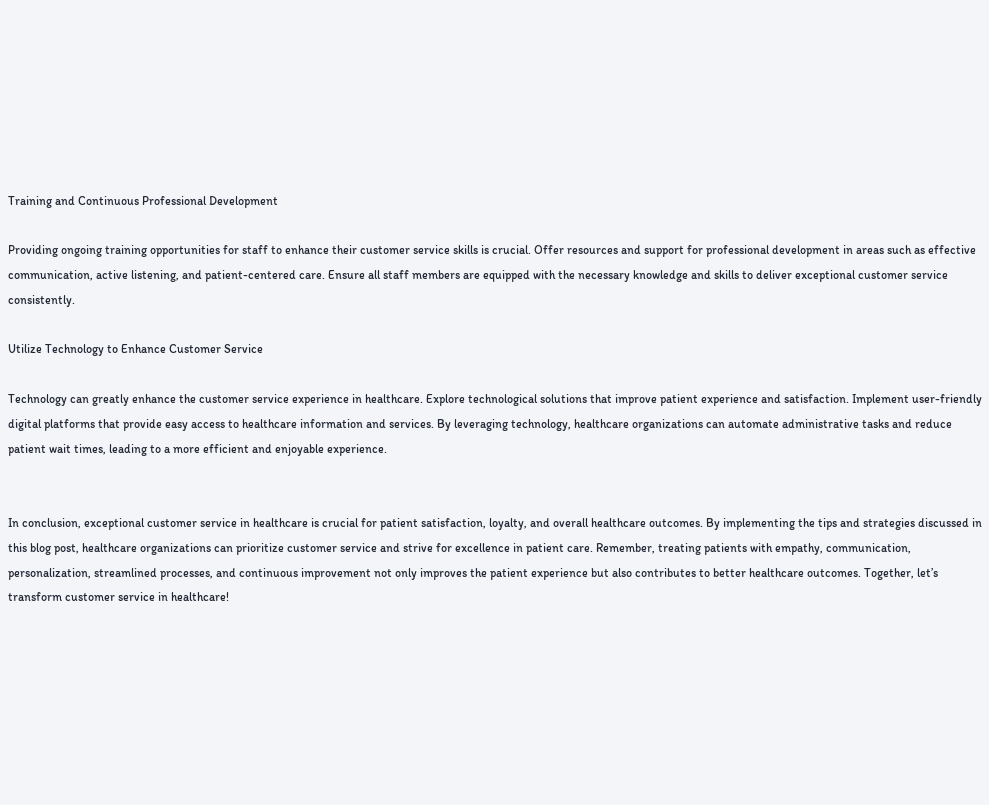Training and Continuous Professional Development

Providing ongoing training opportunities for staff to enhance their customer service skills is crucial. Offer resources and support for professional development in areas such as effective communication, active listening, and patient-centered care. Ensure all staff members are equipped with the necessary knowledge and skills to deliver exceptional customer service consistently.

Utilize Technology to Enhance Customer Service

Technology can greatly enhance the customer service experience in healthcare. Explore technological solutions that improve patient experience and satisfaction. Implement user-friendly digital platforms that provide easy access to healthcare information and services. By leveraging technology, healthcare organizations can automate administrative tasks and reduce patient wait times, leading to a more efficient and enjoyable experience.


In conclusion, exceptional customer service in healthcare is crucial for patient satisfaction, loyalty, and overall healthcare outcomes. By implementing the tips and strategies discussed in this blog post, healthcare organizations can prioritize customer service and strive for excellence in patient care. Remember, treating patients with empathy, communication, personalization, streamlined processes, and continuous improvement not only improves the patient experience but also contributes to better healthcare outcomes. Together, let’s transform customer service in healthcare!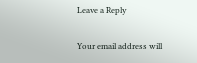Leave a Reply

Your email address will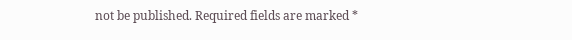not be published. Required fields are marked *